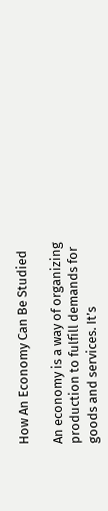How An Economy Can Be Studied

An economy is a way of organizing production to fulfill demands for goods and services. It’s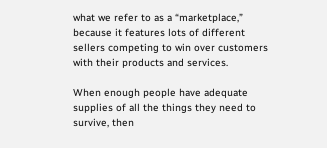what we refer to as a “marketplace,” because it features lots of different sellers competing to win over customers with their products and services.

When enough people have adequate supplies of all the things they need to survive, then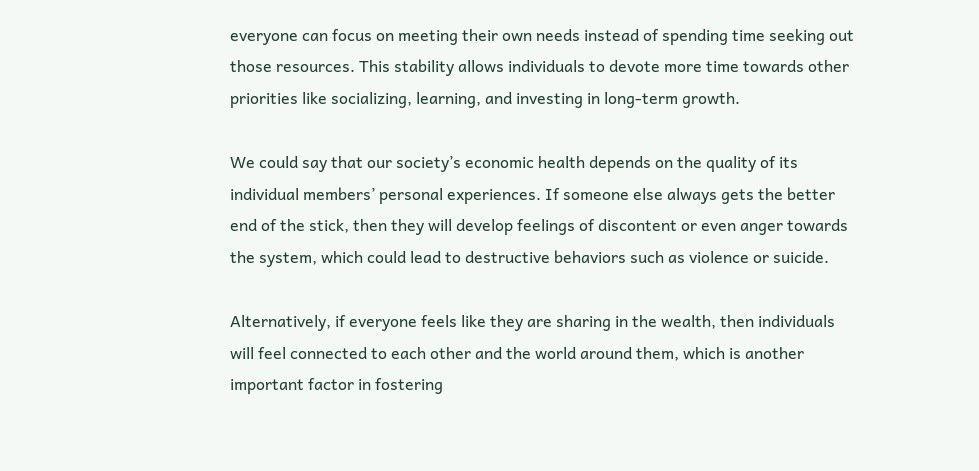everyone can focus on meeting their own needs instead of spending time seeking out those resources. This stability allows individuals to devote more time towards other priorities like socializing, learning, and investing in long-term growth.

We could say that our society’s economic health depends on the quality of its individual members’ personal experiences. If someone else always gets the better end of the stick, then they will develop feelings of discontent or even anger towards the system, which could lead to destructive behaviors such as violence or suicide.

Alternatively, if everyone feels like they are sharing in the wealth, then individuals will feel connected to each other and the world around them, which is another important factor in fostering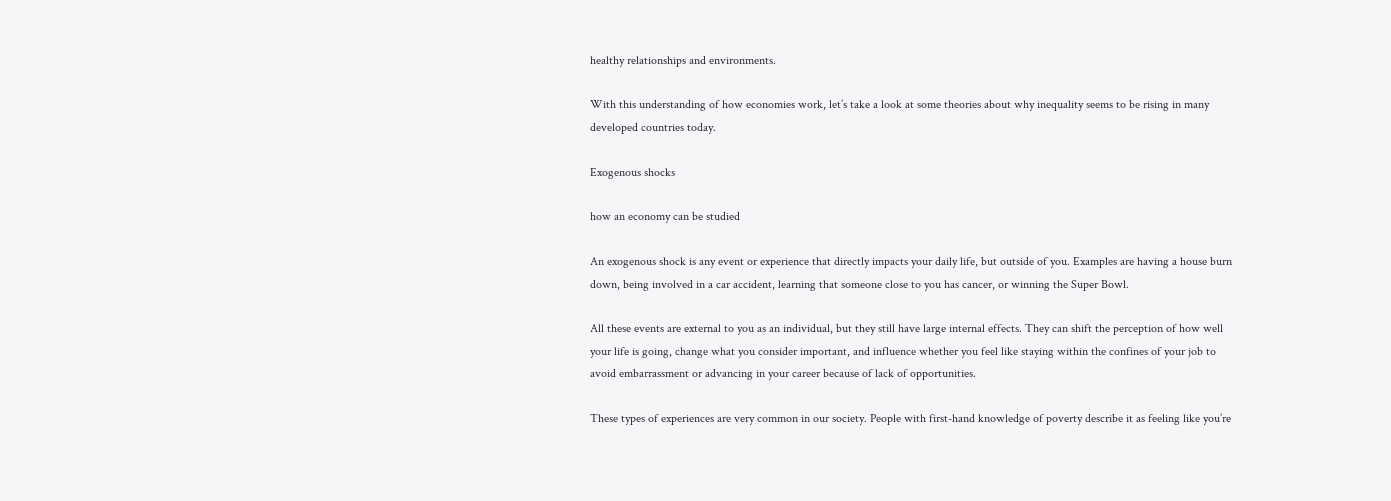healthy relationships and environments.

With this understanding of how economies work, let’s take a look at some theories about why inequality seems to be rising in many developed countries today.

Exogenous shocks

how an economy can be studied

An exogenous shock is any event or experience that directly impacts your daily life, but outside of you. Examples are having a house burn down, being involved in a car accident, learning that someone close to you has cancer, or winning the Super Bowl.

All these events are external to you as an individual, but they still have large internal effects. They can shift the perception of how well your life is going, change what you consider important, and influence whether you feel like staying within the confines of your job to avoid embarrassment or advancing in your career because of lack of opportunities.

These types of experiences are very common in our society. People with first-hand knowledge of poverty describe it as feeling like you’re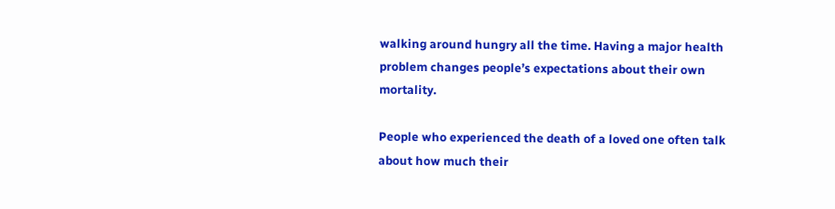walking around hungry all the time. Having a major health problem changes people’s expectations about their own mortality.

People who experienced the death of a loved one often talk about how much their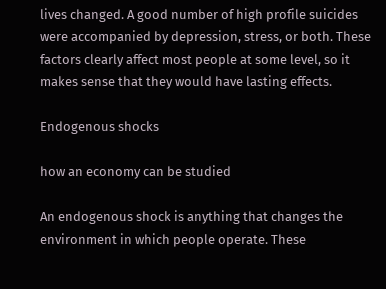lives changed. A good number of high profile suicides were accompanied by depression, stress, or both. These factors clearly affect most people at some level, so it makes sense that they would have lasting effects.

Endogenous shocks

how an economy can be studied

An endogenous shock is anything that changes the environment in which people operate. These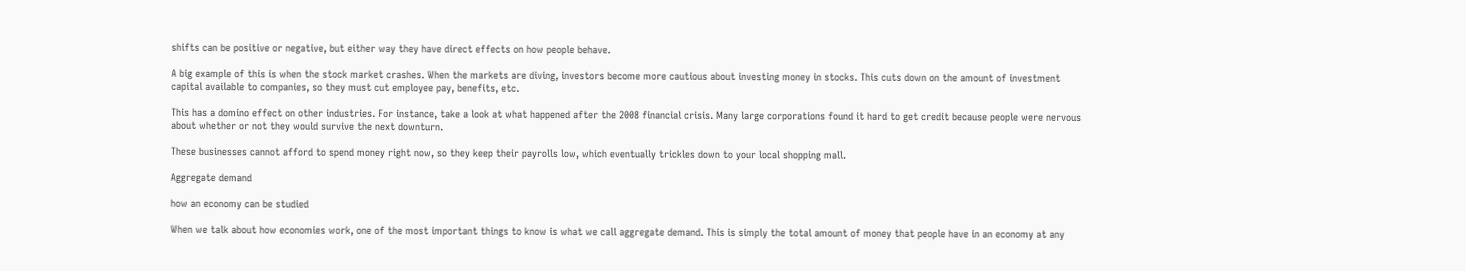shifts can be positive or negative, but either way they have direct effects on how people behave.

A big example of this is when the stock market crashes. When the markets are diving, investors become more cautious about investing money in stocks. This cuts down on the amount of investment capital available to companies, so they must cut employee pay, benefits, etc.

This has a domino effect on other industries. For instance, take a look at what happened after the 2008 financial crisis. Many large corporations found it hard to get credit because people were nervous about whether or not they would survive the next downturn.

These businesses cannot afford to spend money right now, so they keep their payrolls low, which eventually trickles down to your local shopping mall.

Aggregate demand

how an economy can be studied

When we talk about how economies work, one of the most important things to know is what we call aggregate demand. This is simply the total amount of money that people have in an economy at any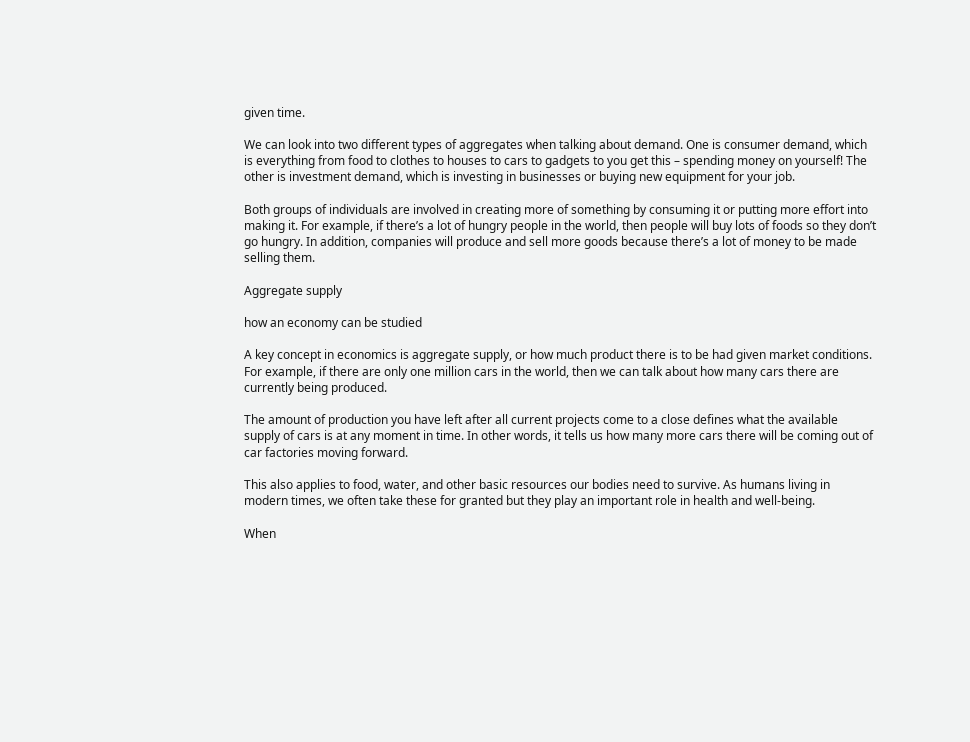given time.

We can look into two different types of aggregates when talking about demand. One is consumer demand, which is everything from food to clothes to houses to cars to gadgets to you get this – spending money on yourself! The other is investment demand, which is investing in businesses or buying new equipment for your job.

Both groups of individuals are involved in creating more of something by consuming it or putting more effort into making it. For example, if there’s a lot of hungry people in the world, then people will buy lots of foods so they don’t go hungry. In addition, companies will produce and sell more goods because there’s a lot of money to be made selling them.

Aggregate supply

how an economy can be studied

A key concept in economics is aggregate supply, or how much product there is to be had given market conditions. For example, if there are only one million cars in the world, then we can talk about how many cars there are currently being produced.

The amount of production you have left after all current projects come to a close defines what the available supply of cars is at any moment in time. In other words, it tells us how many more cars there will be coming out of car factories moving forward.

This also applies to food, water, and other basic resources our bodies need to survive. As humans living in modern times, we often take these for granted but they play an important role in health and well-being.

When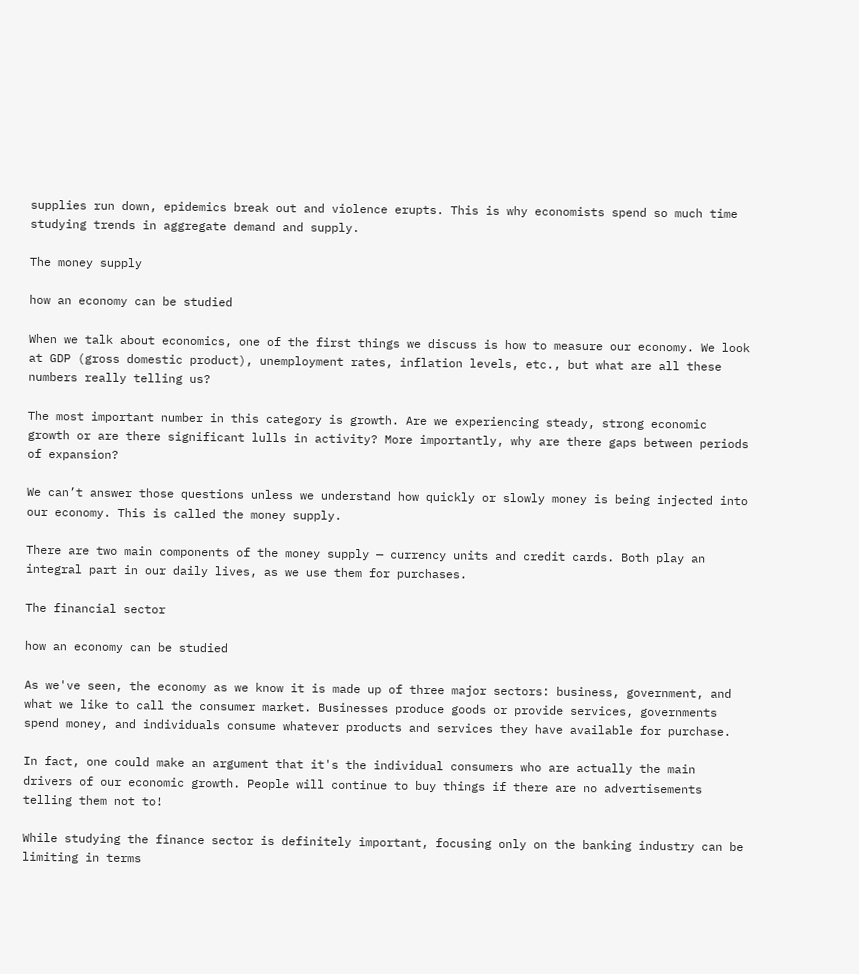supplies run down, epidemics break out and violence erupts. This is why economists spend so much time studying trends in aggregate demand and supply.

The money supply

how an economy can be studied

When we talk about economics, one of the first things we discuss is how to measure our economy. We look at GDP (gross domestic product), unemployment rates, inflation levels, etc., but what are all these numbers really telling us?

The most important number in this category is growth. Are we experiencing steady, strong economic growth or are there significant lulls in activity? More importantly, why are there gaps between periods of expansion?

We can’t answer those questions unless we understand how quickly or slowly money is being injected into our economy. This is called the money supply.

There are two main components of the money supply — currency units and credit cards. Both play an integral part in our daily lives, as we use them for purchases.

The financial sector

how an economy can be studied

As we've seen, the economy as we know it is made up of three major sectors: business, government, and what we like to call the consumer market. Businesses produce goods or provide services, governments spend money, and individuals consume whatever products and services they have available for purchase.

In fact, one could make an argument that it's the individual consumers who are actually the main drivers of our economic growth. People will continue to buy things if there are no advertisements telling them not to!

While studying the finance sector is definitely important, focusing only on the banking industry can be limiting in terms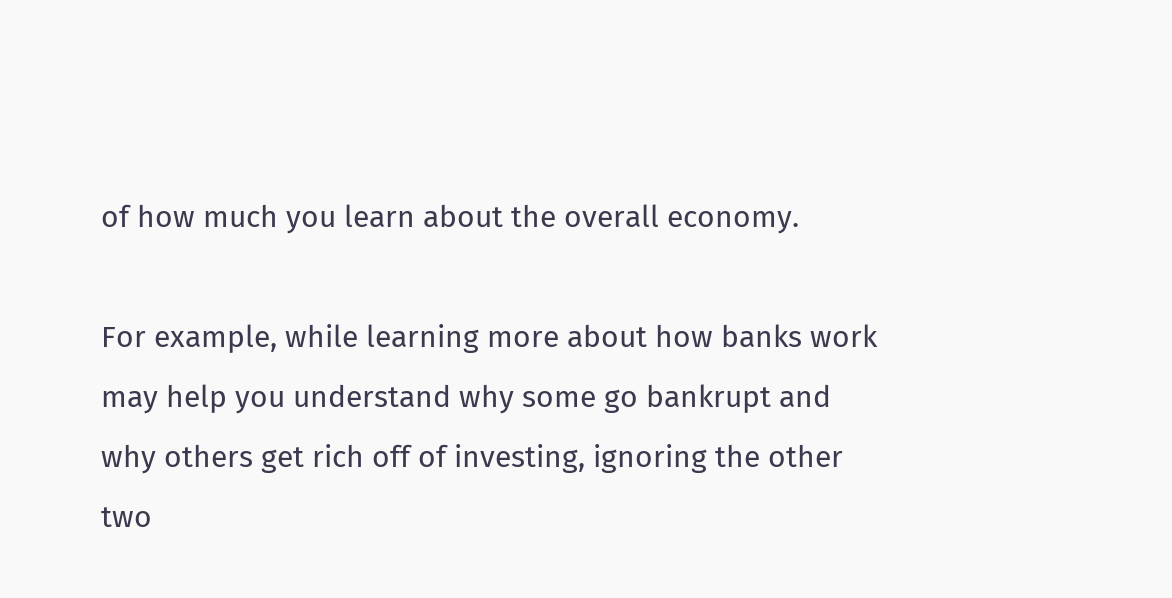of how much you learn about the overall economy.

For example, while learning more about how banks work may help you understand why some go bankrupt and why others get rich off of investing, ignoring the other two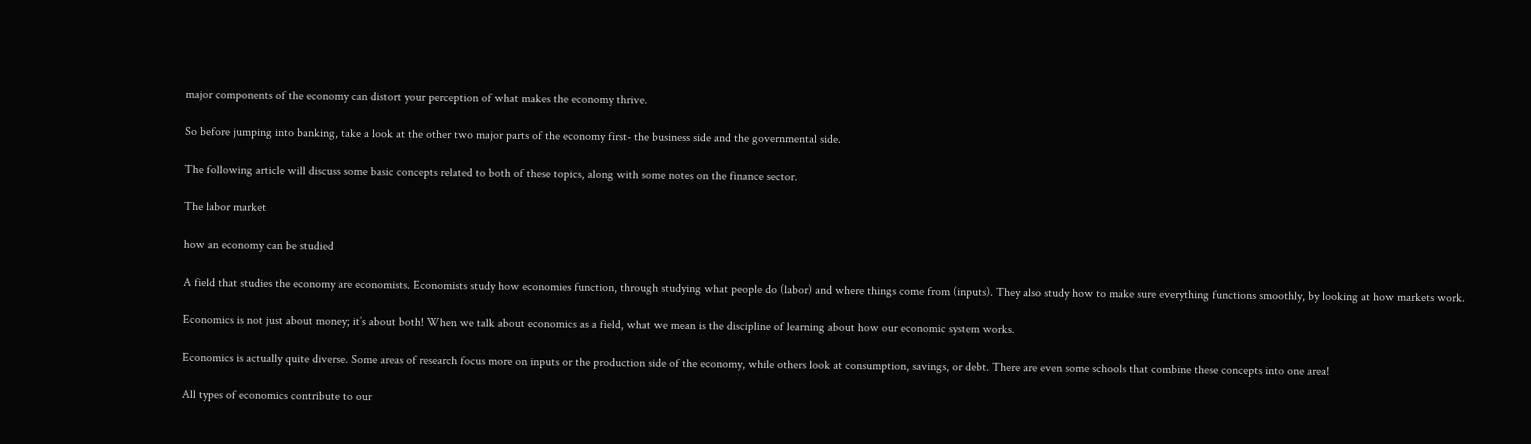major components of the economy can distort your perception of what makes the economy thrive.

So before jumping into banking, take a look at the other two major parts of the economy first- the business side and the governmental side.

The following article will discuss some basic concepts related to both of these topics, along with some notes on the finance sector.

The labor market

how an economy can be studied

A field that studies the economy are economists. Economists study how economies function, through studying what people do (labor) and where things come from (inputs). They also study how to make sure everything functions smoothly, by looking at how markets work.

Economics is not just about money; it’s about both! When we talk about economics as a field, what we mean is the discipline of learning about how our economic system works.

Economics is actually quite diverse. Some areas of research focus more on inputs or the production side of the economy, while others look at consumption, savings, or debt. There are even some schools that combine these concepts into one area!

All types of economics contribute to our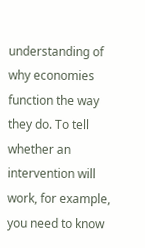understanding of why economies function the way they do. To tell whether an intervention will work, for example, you need to know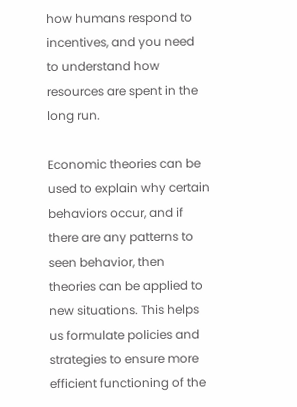how humans respond to incentives, and you need to understand how resources are spent in the long run.

Economic theories can be used to explain why certain behaviors occur, and if there are any patterns to seen behavior, then theories can be applied to new situations. This helps us formulate policies and strategies to ensure more efficient functioning of the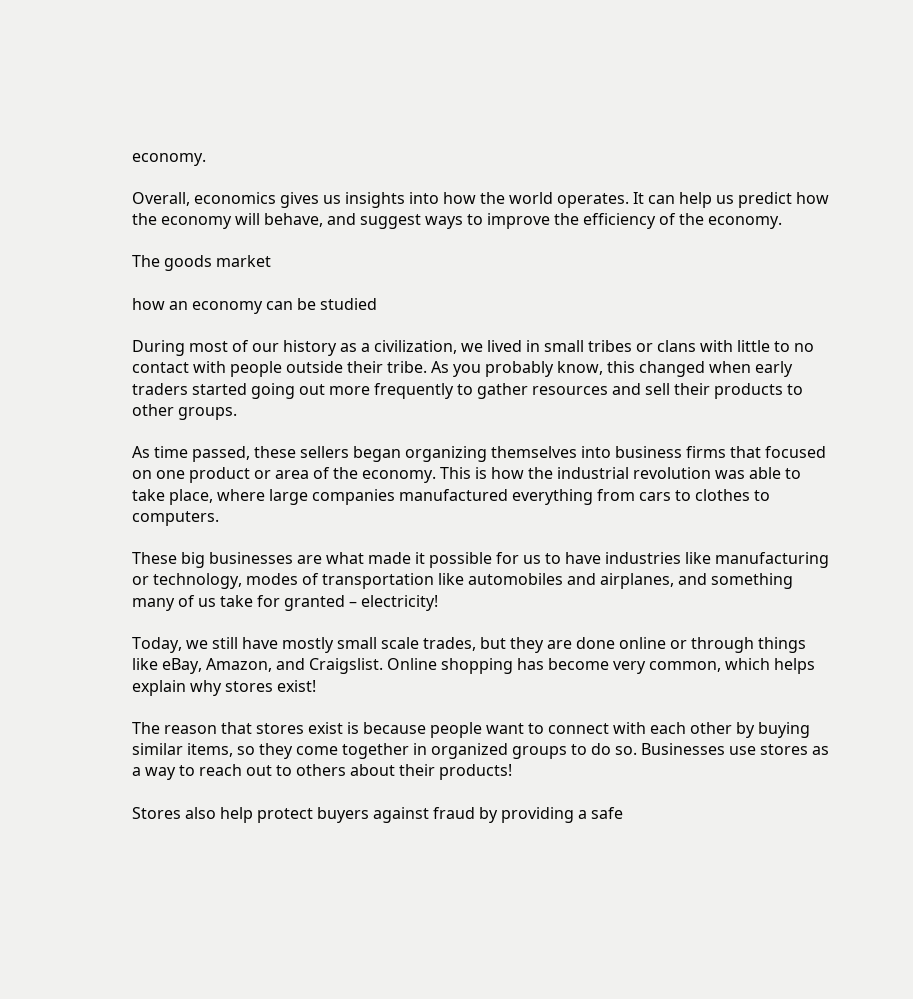economy.

Overall, economics gives us insights into how the world operates. It can help us predict how the economy will behave, and suggest ways to improve the efficiency of the economy.

The goods market

how an economy can be studied

During most of our history as a civilization, we lived in small tribes or clans with little to no contact with people outside their tribe. As you probably know, this changed when early traders started going out more frequently to gather resources and sell their products to other groups.

As time passed, these sellers began organizing themselves into business firms that focused on one product or area of the economy. This is how the industrial revolution was able to take place, where large companies manufactured everything from cars to clothes to computers.

These big businesses are what made it possible for us to have industries like manufacturing or technology, modes of transportation like automobiles and airplanes, and something many of us take for granted – electricity!

Today, we still have mostly small scale trades, but they are done online or through things like eBay, Amazon, and Craigslist. Online shopping has become very common, which helps explain why stores exist!

The reason that stores exist is because people want to connect with each other by buying similar items, so they come together in organized groups to do so. Businesses use stores as a way to reach out to others about their products!

Stores also help protect buyers against fraud by providing a safe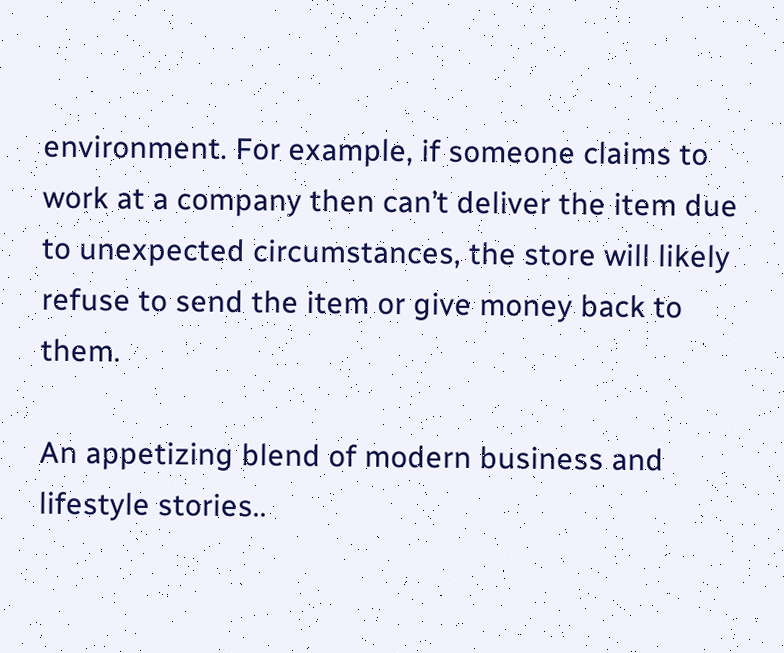environment. For example, if someone claims to work at a company then can’t deliver the item due to unexpected circumstances, the store will likely refuse to send the item or give money back to them.

An appetizing blend of modern business and lifestyle stories..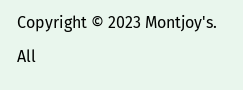Copyright © 2023 Montjoy's. All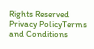Rights Reserved
Privacy PolicyTerms and Conditions